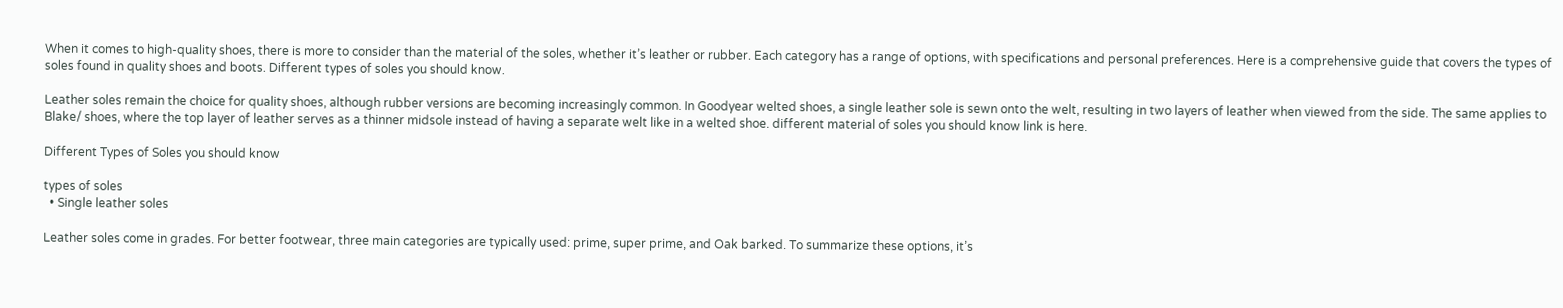When it comes to high-quality shoes, there is more to consider than the material of the soles, whether it’s leather or rubber. Each category has a range of options, with specifications and personal preferences. Here is a comprehensive guide that covers the types of soles found in quality shoes and boots. Different types of soles you should know.

Leather soles remain the choice for quality shoes, although rubber versions are becoming increasingly common. In Goodyear welted shoes, a single leather sole is sewn onto the welt, resulting in two layers of leather when viewed from the side. The same applies to Blake/ shoes, where the top layer of leather serves as a thinner midsole instead of having a separate welt like in a welted shoe. different material of soles you should know link is here.

Different Types of Soles you should know

types of soles
  • Single leather soles

Leather soles come in grades. For better footwear, three main categories are typically used: prime, super prime, and Oak barked. To summarize these options, it’s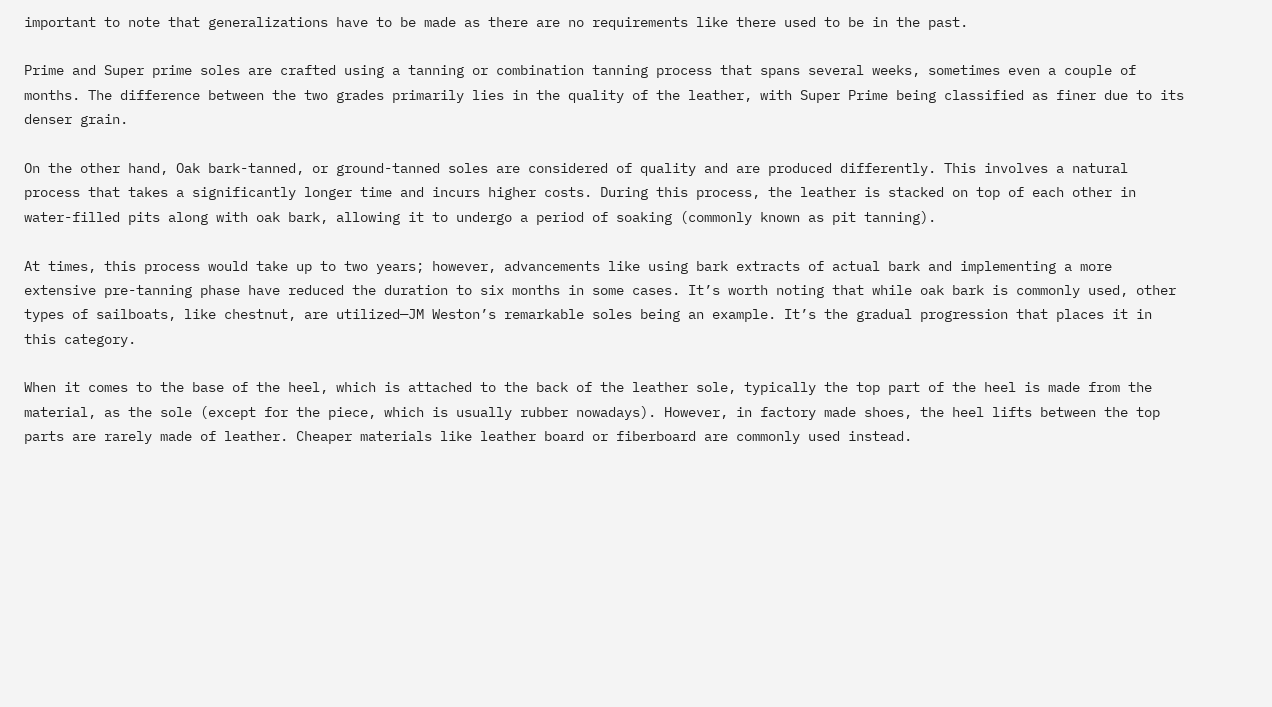important to note that generalizations have to be made as there are no requirements like there used to be in the past.

Prime and Super prime soles are crafted using a tanning or combination tanning process that spans several weeks, sometimes even a couple of months. The difference between the two grades primarily lies in the quality of the leather, with Super Prime being classified as finer due to its denser grain.

On the other hand, Oak bark-tanned, or ground-tanned soles are considered of quality and are produced differently. This involves a natural process that takes a significantly longer time and incurs higher costs. During this process, the leather is stacked on top of each other in water-filled pits along with oak bark, allowing it to undergo a period of soaking (commonly known as pit tanning).

At times, this process would take up to two years; however, advancements like using bark extracts of actual bark and implementing a more extensive pre-tanning phase have reduced the duration to six months in some cases. It’s worth noting that while oak bark is commonly used, other types of sailboats, like chestnut, are utilized—JM Weston’s remarkable soles being an example. It’s the gradual progression that places it in this category.

When it comes to the base of the heel, which is attached to the back of the leather sole, typically the top part of the heel is made from the material, as the sole (except for the piece, which is usually rubber nowadays). However, in factory made shoes, the heel lifts between the top parts are rarely made of leather. Cheaper materials like leather board or fiberboard are commonly used instead.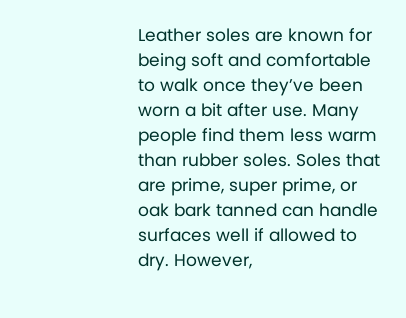Leather soles are known for being soft and comfortable to walk once they’ve been worn a bit after use. Many people find them less warm than rubber soles. Soles that are prime, super prime, or oak bark tanned can handle surfaces well if allowed to dry. However,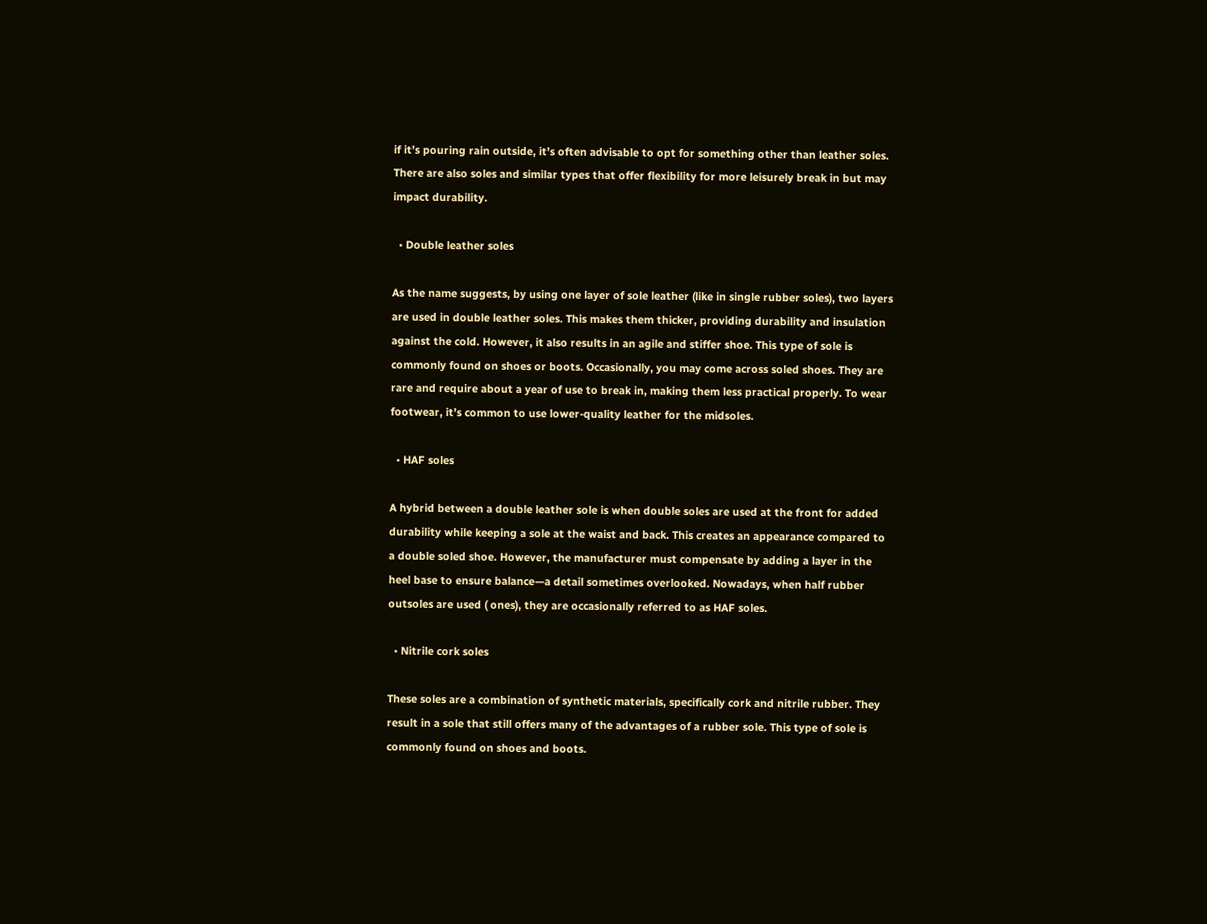if it’s pouring rain outside, it’s often advisable to opt for something other than leather soles. There are also soles and similar types that offer flexibility for more leisurely break in but may impact durability.

  • Double leather soles

As the name suggests, by using one layer of sole leather (like in single rubber soles), two layers are used in double leather soles. This makes them thicker, providing durability and insulation against the cold. However, it also results in an agile and stiffer shoe. This type of sole is commonly found on shoes or boots. Occasionally, you may come across soled shoes. They are rare and require about a year of use to break in, making them less practical properly. To wear footwear, it’s common to use lower-quality leather for the midsoles.

  • HAF soles

A hybrid between a double leather sole is when double soles are used at the front for added durability while keeping a sole at the waist and back. This creates an appearance compared to a double soled shoe. However, the manufacturer must compensate by adding a layer in the heel base to ensure balance—a detail sometimes overlooked. Nowadays, when half rubber outsoles are used ( ones), they are occasionally referred to as HAF soles.

  • Nitrile cork soles

These soles are a combination of synthetic materials, specifically cork and nitrile rubber. They result in a sole that still offers many of the advantages of a rubber sole. This type of sole is commonly found on shoes and boots.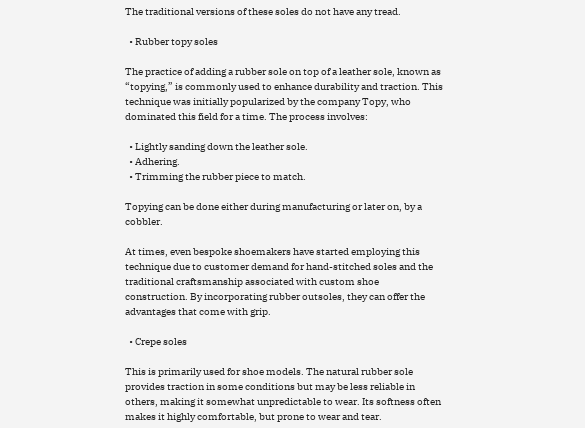The traditional versions of these soles do not have any tread.

  • Rubber topy soles

The practice of adding a rubber sole on top of a leather sole, known as “topying,” is commonly used to enhance durability and traction. This technique was initially popularized by the company Topy, who dominated this field for a time. The process involves:

  • Lightly sanding down the leather sole.
  • Adhering.
  • Trimming the rubber piece to match.

Topying can be done either during manufacturing or later on, by a cobbler.

At times, even bespoke shoemakers have started employing this technique due to customer demand for hand-stitched soles and the traditional craftsmanship associated with custom shoe construction. By incorporating rubber outsoles, they can offer the advantages that come with grip.

  • Crepe soles

This is primarily used for shoe models. The natural rubber sole provides traction in some conditions but may be less reliable in others, making it somewhat unpredictable to wear. Its softness often makes it highly comfortable, but prone to wear and tear.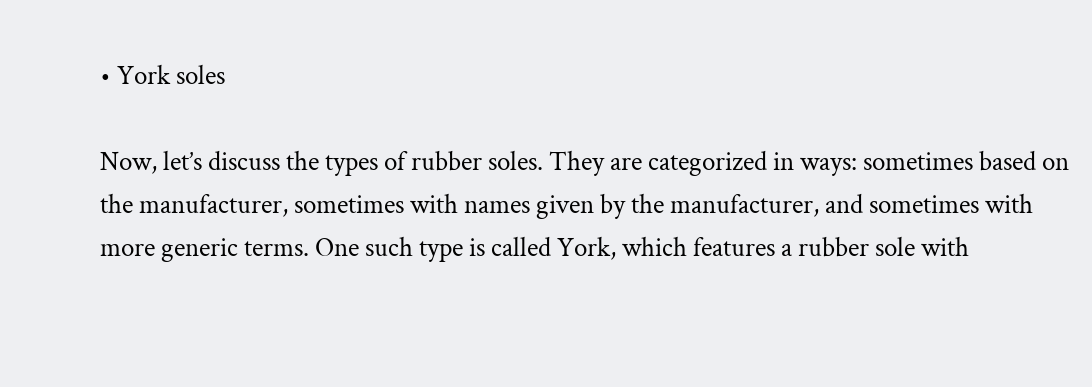• York soles

Now, let’s discuss the types of rubber soles. They are categorized in ways: sometimes based on the manufacturer, sometimes with names given by the manufacturer, and sometimes with more generic terms. One such type is called York, which features a rubber sole with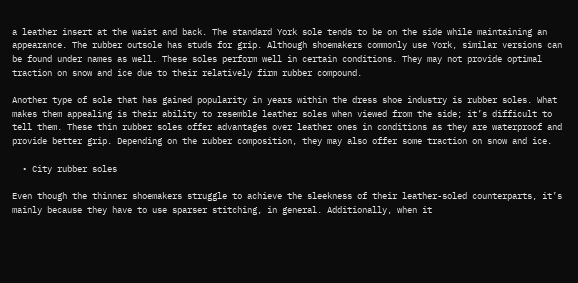a leather insert at the waist and back. The standard York sole tends to be on the side while maintaining an appearance. The rubber outsole has studs for grip. Although shoemakers commonly use York, similar versions can be found under names as well. These soles perform well in certain conditions. They may not provide optimal traction on snow and ice due to their relatively firm rubber compound.

Another type of sole that has gained popularity in years within the dress shoe industry is rubber soles. What makes them appealing is their ability to resemble leather soles when viewed from the side; it’s difficult to tell them. These thin rubber soles offer advantages over leather ones in conditions as they are waterproof and provide better grip. Depending on the rubber composition, they may also offer some traction on snow and ice.

  • City rubber soles

Even though the thinner shoemakers struggle to achieve the sleekness of their leather-soled counterparts, it’s mainly because they have to use sparser stitching, in general. Additionally, when it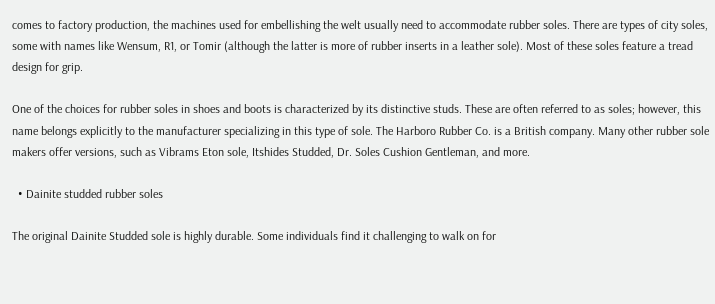comes to factory production, the machines used for embellishing the welt usually need to accommodate rubber soles. There are types of city soles, some with names like Wensum, R1, or Tomir (although the latter is more of rubber inserts in a leather sole). Most of these soles feature a tread design for grip.

One of the choices for rubber soles in shoes and boots is characterized by its distinctive studs. These are often referred to as soles; however, this name belongs explicitly to the manufacturer specializing in this type of sole. The Harboro Rubber Co. is a British company. Many other rubber sole makers offer versions, such as Vibrams Eton sole, Itshides Studded, Dr. Soles Cushion Gentleman, and more.

  • Dainite studded rubber soles

The original Dainite Studded sole is highly durable. Some individuals find it challenging to walk on for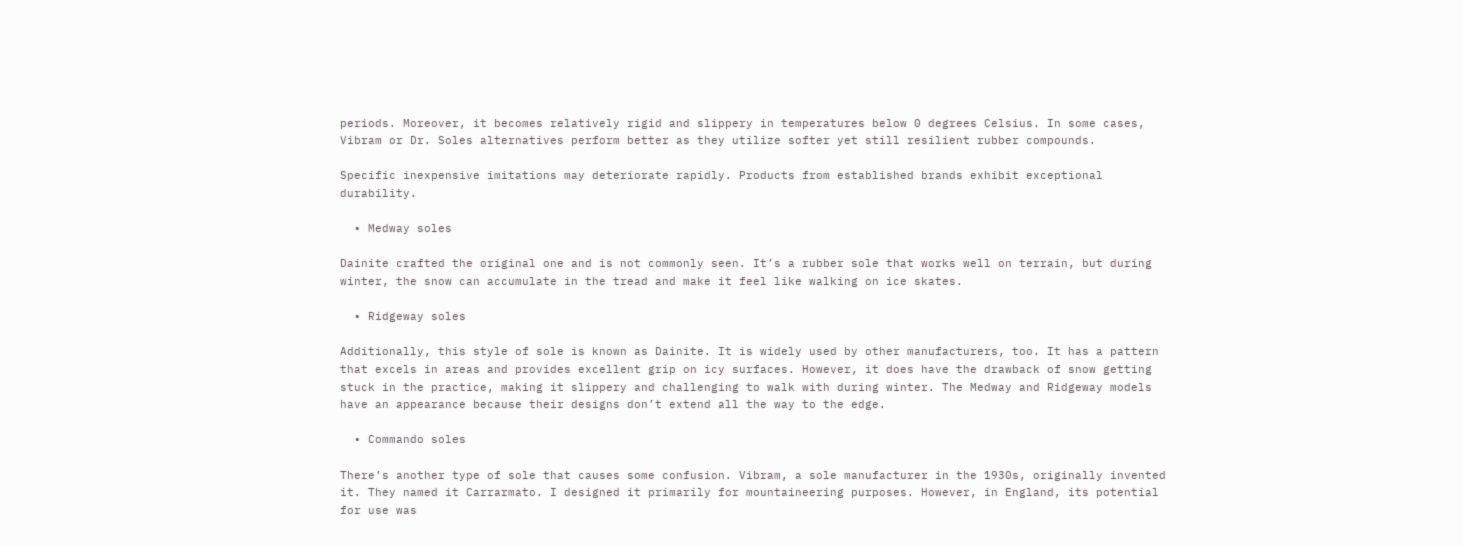periods. Moreover, it becomes relatively rigid and slippery in temperatures below 0 degrees Celsius. In some cases, Vibram or Dr. Soles alternatives perform better as they utilize softer yet still resilient rubber compounds.

Specific inexpensive imitations may deteriorate rapidly. Products from established brands exhibit exceptional durability.

  • Medway soles

Dainite crafted the original one and is not commonly seen. It’s a rubber sole that works well on terrain, but during winter, the snow can accumulate in the tread and make it feel like walking on ice skates.

  • Ridgeway soles

Additionally, this style of sole is known as Dainite. It is widely used by other manufacturers, too. It has a pattern that excels in areas and provides excellent grip on icy surfaces. However, it does have the drawback of snow getting stuck in the practice, making it slippery and challenging to walk with during winter. The Medway and Ridgeway models have an appearance because their designs don’t extend all the way to the edge.

  • Commando soles

There’s another type of sole that causes some confusion. Vibram, a sole manufacturer in the 1930s, originally invented it. They named it Carrarmato. I designed it primarily for mountaineering purposes. However, in England, its potential for use was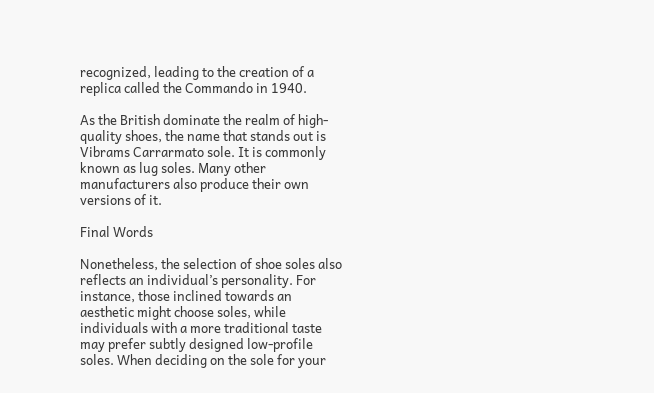recognized, leading to the creation of a replica called the Commando in 1940.

As the British dominate the realm of high-quality shoes, the name that stands out is Vibrams Carrarmato sole. It is commonly known as lug soles. Many other manufacturers also produce their own versions of it.

Final Words

Nonetheless, the selection of shoe soles also reflects an individual’s personality. For instance, those inclined towards an aesthetic might choose soles, while individuals with a more traditional taste may prefer subtly designed low-profile soles. When deciding on the sole for your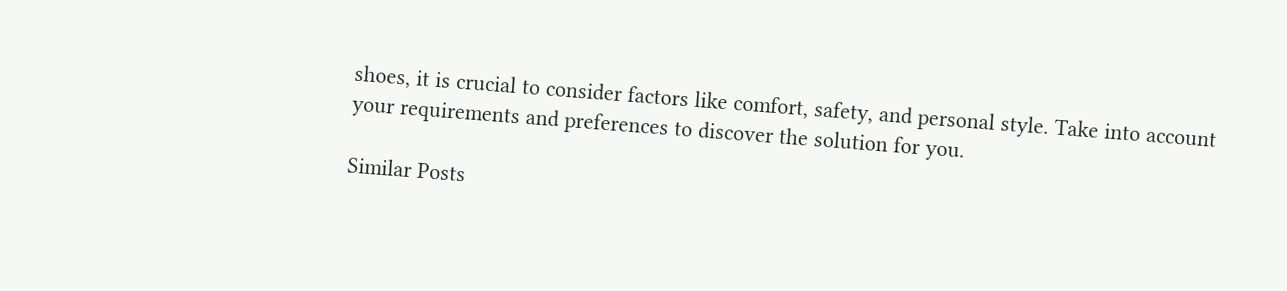shoes, it is crucial to consider factors like comfort, safety, and personal style. Take into account your requirements and preferences to discover the solution for you.

Similar Posts